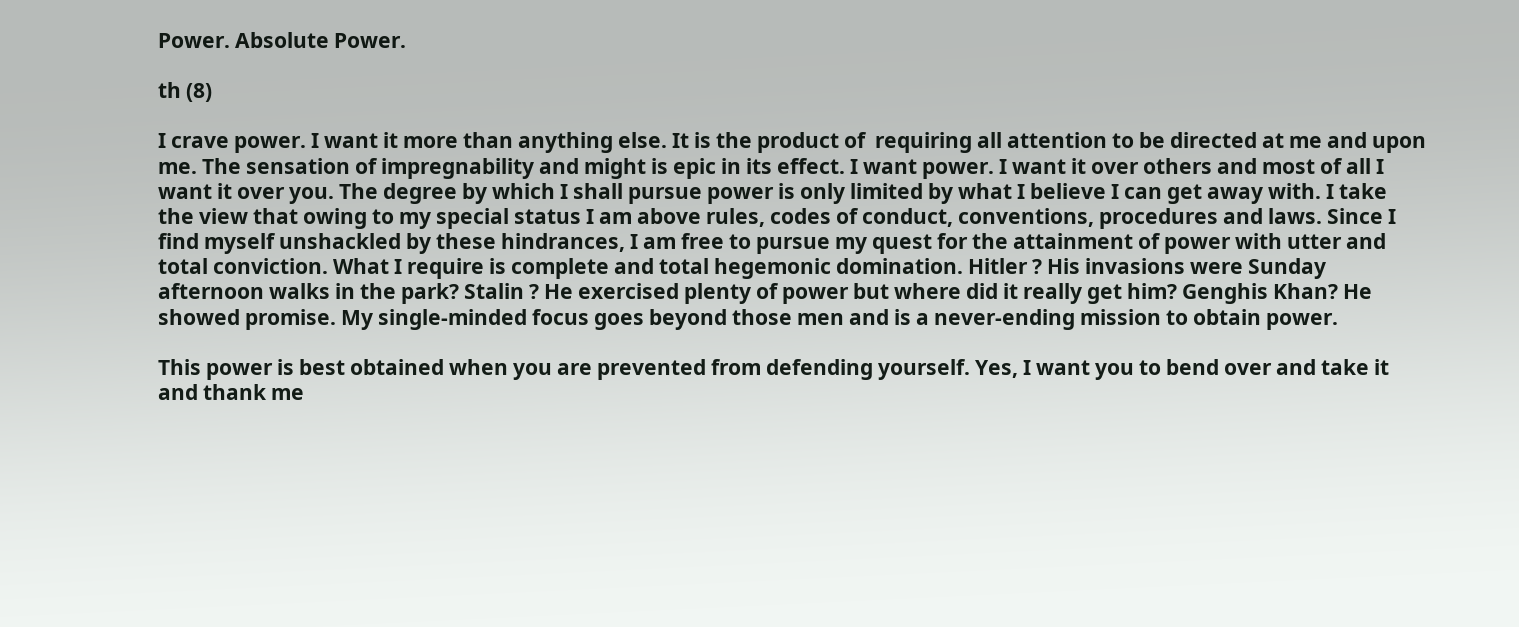Power. Absolute Power.

th (8)

I crave power. I want it more than anything else. It is the product of  requiring all attention to be directed at me and upon me. The sensation of impregnability and might is epic in its effect. I want power. I want it over others and most of all I want it over you. The degree by which I shall pursue power is only limited by what I believe I can get away with. I take the view that owing to my special status I am above rules, codes of conduct, conventions, procedures and laws. Since I find myself unshackled by these hindrances, I am free to pursue my quest for the attainment of power with utter and total conviction. What I require is complete and total hegemonic domination. Hitler ? His invasions were Sunday afternoon walks in the park? Stalin ? He exercised plenty of power but where did it really get him? Genghis Khan? He showed promise. My single-minded focus goes beyond those men and is a never-ending mission to obtain power.

This power is best obtained when you are prevented from defending yourself. Yes, I want you to bend over and take it and thank me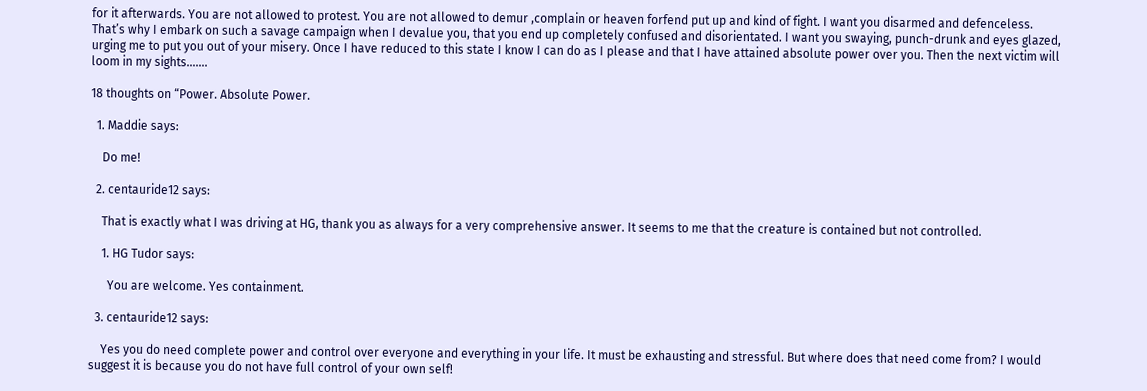for it afterwards. You are not allowed to protest. You are not allowed to demur ,complain or heaven forfend put up and kind of fight. I want you disarmed and defenceless. That’s why I embark on such a savage campaign when I devalue you, that you end up completely confused and disorientated. I want you swaying, punch-drunk and eyes glazed, urging me to put you out of your misery. Once I have reduced to this state I know I can do as I please and that I have attained absolute power over you. Then the next victim will loom in my sights…….

18 thoughts on “Power. Absolute Power.

  1. Maddie says:

    Do me!

  2. centauride12 says:

    That is exactly what I was driving at HG, thank you as always for a very comprehensive answer. It seems to me that the creature is contained but not controlled.

    1. HG Tudor says:

      You are welcome. Yes containment.

  3. centauride12 says:

    Yes you do need complete power and control over everyone and everything in your life. It must be exhausting and stressful. But where does that need come from? I would suggest it is because you do not have full control of your own self!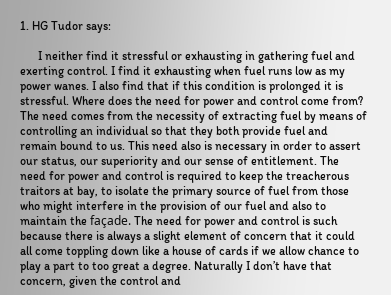1. HG Tudor says:

      I neither find it stressful or exhausting in gathering fuel and exerting control. I find it exhausting when fuel runs low as my power wanes. I also find that if this condition is prolonged it is stressful. Where does the need for power and control come from? The need comes from the necessity of extracting fuel by means of controlling an individual so that they both provide fuel and remain bound to us. This need also is necessary in order to assert our status, our superiority and our sense of entitlement. The need for power and control is required to keep the treacherous traitors at bay, to isolate the primary source of fuel from those who might interfere in the provision of our fuel and also to maintain the façade. The need for power and control is such because there is always a slight element of concern that it could all come toppling down like a house of cards if we allow chance to play a part to too great a degree. Naturally I don’t have that concern, given the control and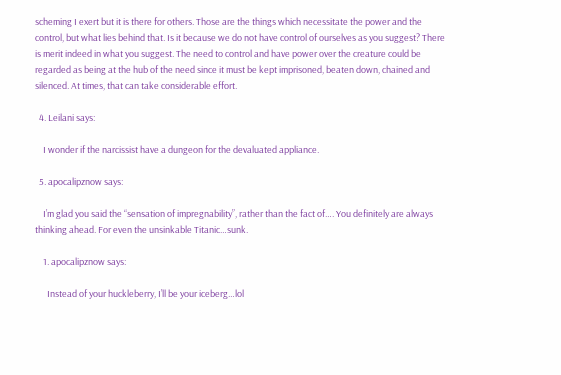scheming I exert but it is there for others. Those are the things which necessitate the power and the control, but what lies behind that. Is it because we do not have control of ourselves as you suggest? There is merit indeed in what you suggest. The need to control and have power over the creature could be regarded as being at the hub of the need since it must be kept imprisoned, beaten down, chained and silenced. At times, that can take considerable effort.

  4. Leilani says:

    I wonder if the narcissist have a dungeon for the devaluated appliance.

  5. apocalipznow says:

    I’m glad you said the “sensation of impregnability”, rather than the fact of…. You definitely are always thinking ahead. For even the unsinkable Titanic…sunk.

    1. apocalipznow says:

      Instead of your huckleberry, I’ll be your iceberg…lol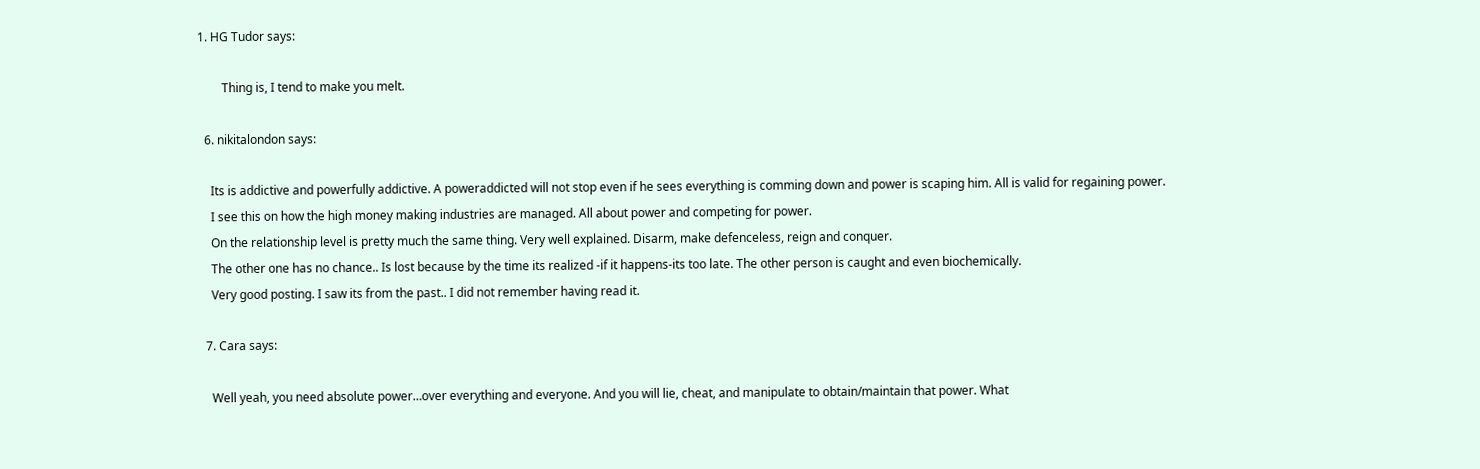1. HG Tudor says:

        Thing is, I tend to make you melt.

  6. nikitalondon says:

    Its is addictive and powerfully addictive. A poweraddicted will not stop even if he sees everything is comming down and power is scaping him. All is valid for regaining power.
    I see this on how the high money making industries are managed. All about power and competing for power.
    On the relationship level is pretty much the same thing. Very well explained. Disarm, make defenceless, reign and conquer.
    The other one has no chance.. Is lost because by the time its realized -if it happens-its too late. The other person is caught and even biochemically.
    Very good posting. I saw its from the past.. I did not remember having read it.

  7. Cara says:

    Well yeah, you need absolute power…over everything and everyone. And you will lie, cheat, and manipulate to obtain/maintain that power. What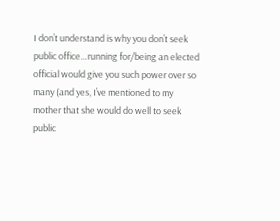I don’t understand is why you don’t seek public office…running for/being an elected official would give you such power over so many (and yes, I’ve mentioned to my mother that she would do well to seek public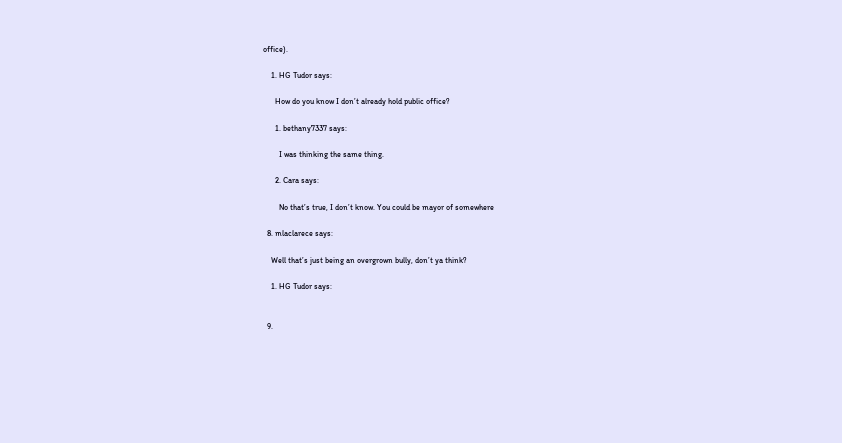office).

    1. HG Tudor says:

      How do you know I don’t already hold public office?

      1. bethany7337 says:

        I was thinking the same thing.

      2. Cara says:

        No that’s true, I don’t know. You could be mayor of somewhere

  8. mlaclarece says:

    Well that’s just being an overgrown bully, don’t ya think?

    1. HG Tudor says:


  9.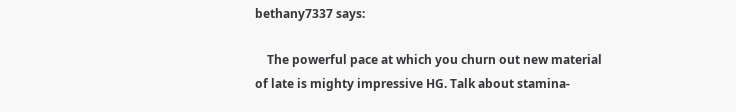bethany7337 says:

    The powerful pace at which you churn out new material of late is mighty impressive HG. Talk about stamina-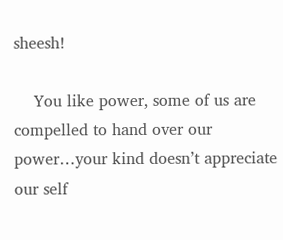sheesh!

    You like power, some of us are compelled to hand over our power…your kind doesn’t appreciate our self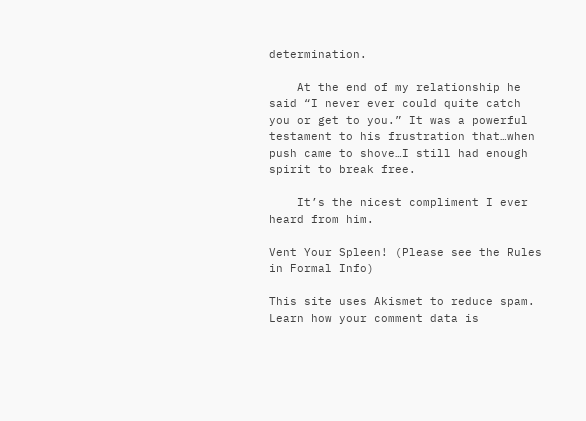determination.

    At the end of my relationship he said “I never ever could quite catch you or get to you.” It was a powerful testament to his frustration that…when push came to shove…I still had enough spirit to break free.

    It’s the nicest compliment I ever heard from him.

Vent Your Spleen! (Please see the Rules in Formal Info)

This site uses Akismet to reduce spam. Learn how your comment data is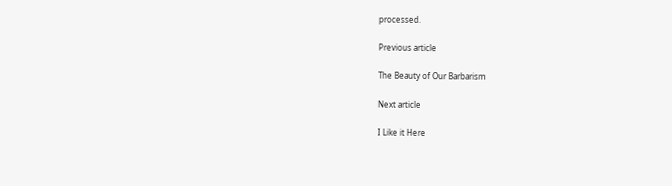processed.

Previous article

The Beauty of Our Barbarism

Next article

I Like it Here